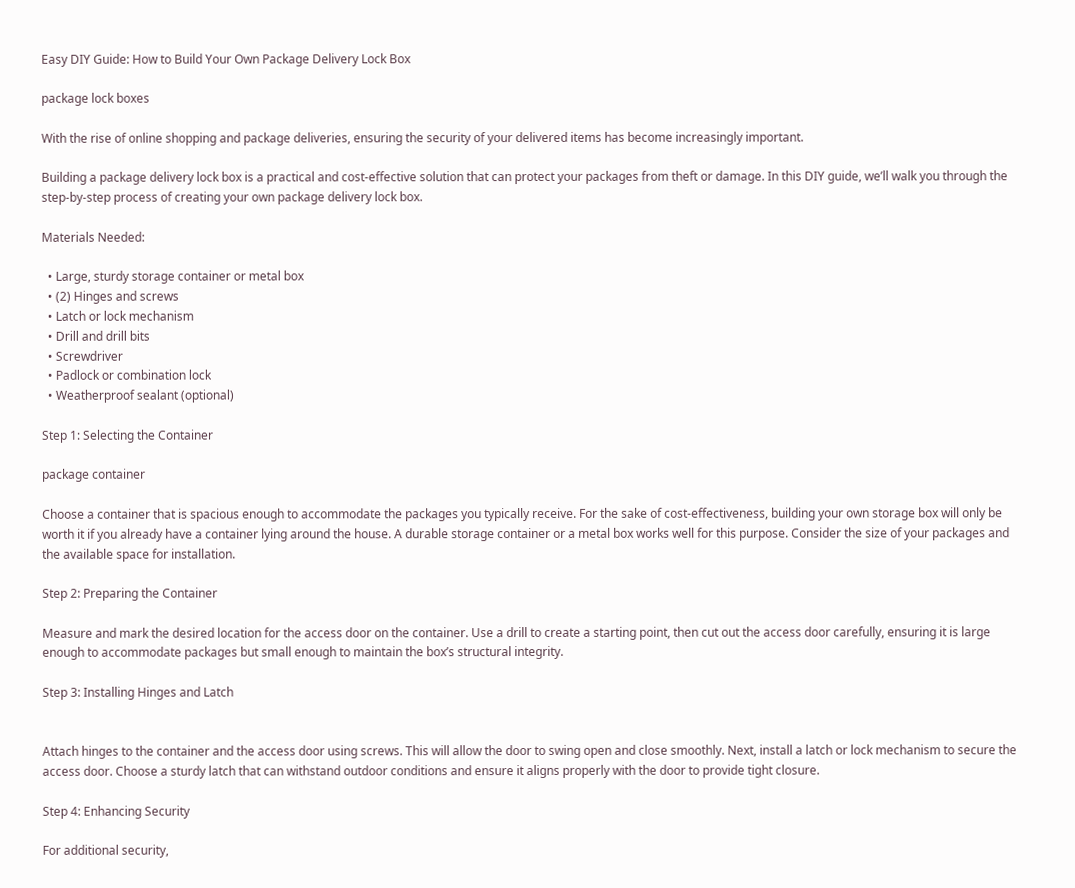Easy DIY Guide: How to Build Your Own Package Delivery Lock Box

package lock boxes

With the rise of online shopping and package deliveries, ensuring the security of your delivered items has become increasingly important.

Building a package delivery lock box is a practical and cost-effective solution that can protect your packages from theft or damage. In this DIY guide, we’ll walk you through the step-by-step process of creating your own package delivery lock box.

Materials Needed:

  • Large, sturdy storage container or metal box
  • (2) Hinges and screws
  • Latch or lock mechanism
  • Drill and drill bits
  • Screwdriver
  • Padlock or combination lock
  • Weatherproof sealant (optional)

Step 1: Selecting the Container

package container

Choose a container that is spacious enough to accommodate the packages you typically receive. For the sake of cost-effectiveness, building your own storage box will only be worth it if you already have a container lying around the house. A durable storage container or a metal box works well for this purpose. Consider the size of your packages and the available space for installation.

Step 2: Preparing the Container

Measure and mark the desired location for the access door on the container. Use a drill to create a starting point, then cut out the access door carefully, ensuring it is large enough to accommodate packages but small enough to maintain the box’s structural integrity.

Step 3: Installing Hinges and Latch


Attach hinges to the container and the access door using screws. This will allow the door to swing open and close smoothly. Next, install a latch or lock mechanism to secure the access door. Choose a sturdy latch that can withstand outdoor conditions and ensure it aligns properly with the door to provide tight closure.

Step 4: Enhancing Security

For additional security,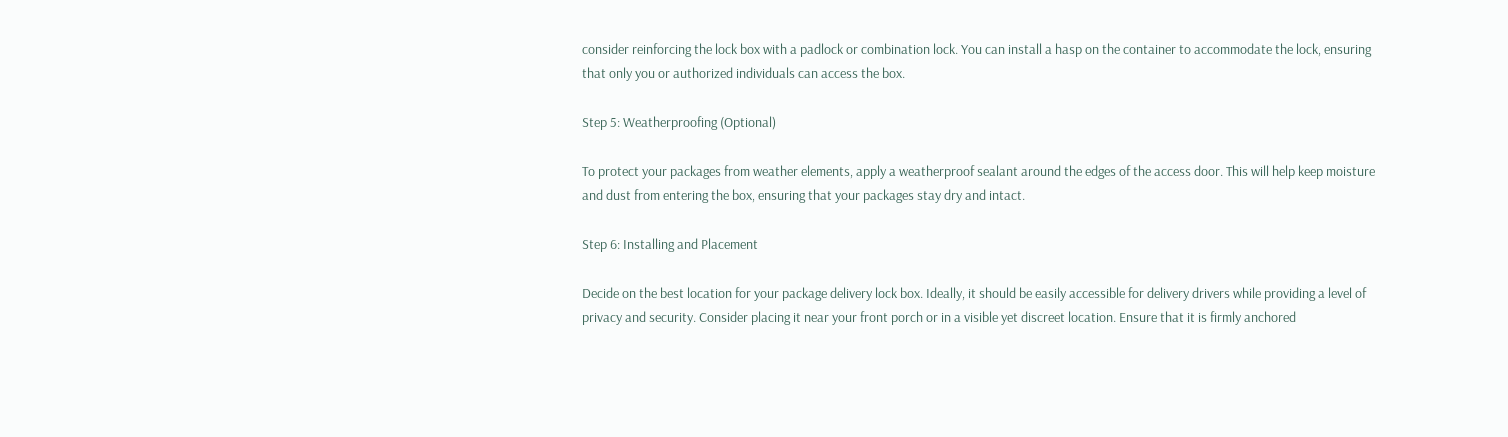consider reinforcing the lock box with a padlock or combination lock. You can install a hasp on the container to accommodate the lock, ensuring that only you or authorized individuals can access the box.

Step 5: Weatherproofing (Optional)

To protect your packages from weather elements, apply a weatherproof sealant around the edges of the access door. This will help keep moisture and dust from entering the box, ensuring that your packages stay dry and intact.

Step 6: Installing and Placement

Decide on the best location for your package delivery lock box. Ideally, it should be easily accessible for delivery drivers while providing a level of privacy and security. Consider placing it near your front porch or in a visible yet discreet location. Ensure that it is firmly anchored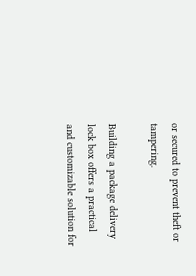or secured to prevent theft or tampering.

Building a package delivery lock box offers a practical and customizable solution for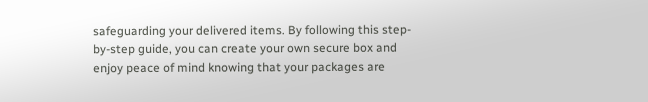safeguarding your delivered items. By following this step-by-step guide, you can create your own secure box and enjoy peace of mind knowing that your packages are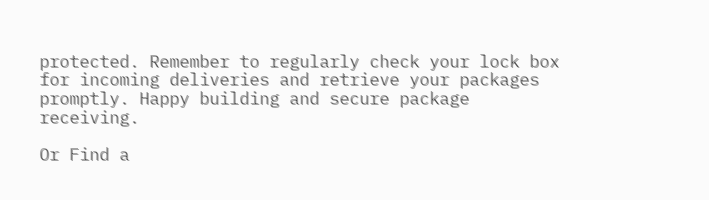protected. Remember to regularly check your lock box for incoming deliveries and retrieve your packages promptly. Happy building and secure package receiving.

Or Find a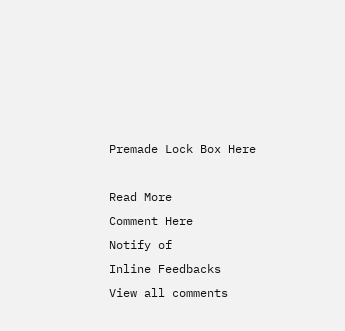Premade Lock Box Here

Read More
Comment Here
Notify of
Inline Feedbacks
View all comments